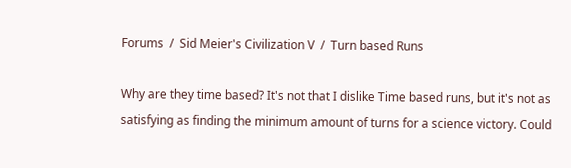Forums  /  Sid Meier's Civilization V  /  Turn based Runs

Why are they time based? It's not that I dislike Time based runs, but it's not as satisfying as finding the minimum amount of turns for a science victory. Could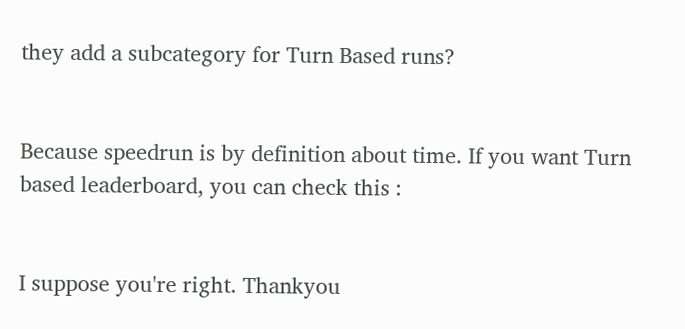they add a subcategory for Turn Based runs?


Because speedrun is by definition about time. If you want Turn based leaderboard, you can check this :


I suppose you're right. Thankyou